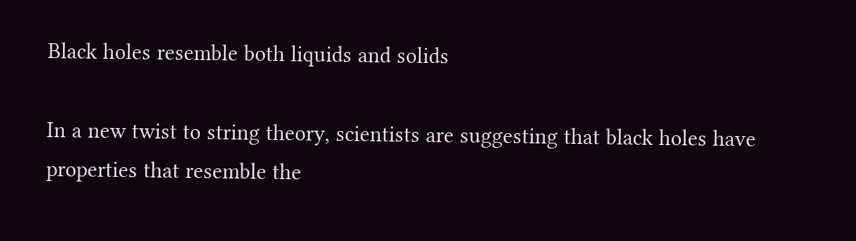Black holes resemble both liquids and solids

In a new twist to string theory, scientists are suggesting that black holes have properties that resemble the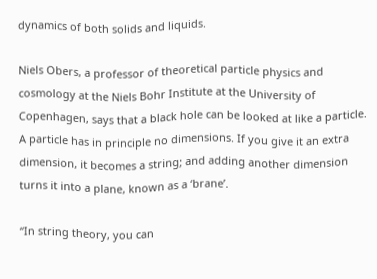dynamics of both solids and liquids.

Niels Obers, a professor of theoretical particle physics and cosmology at the Niels Bohr Institute at the University of Copenhagen, says that a black hole can be looked at like a particle. A particle has in principle no dimensions. If you give it an extra dimension, it becomes a string; and adding another dimension turns it into a plane, known as a ‘brane’.

“In string theory, you can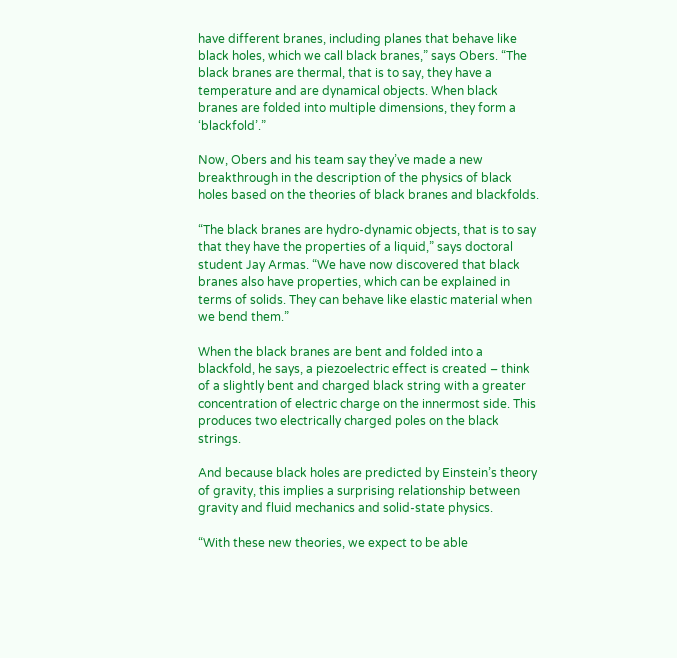have different branes, including planes that behave like black holes, which we call black branes,” says Obers. “The black branes are thermal, that is to say, they have a temperature and are dynamical objects. When black branes are folded into multiple dimensions, they form a ‘blackfold’.”

Now, Obers and his team say they’ve made a new breakthrough in the description of the physics of black holes based on the theories of black branes and blackfolds.

“The black branes are hydro-dynamic objects, that is to say that they have the properties of a liquid,” says doctoral student Jay Armas. “We have now discovered that black branes also have properties, which can be explained in terms of solids. They can behave like elastic material when we bend them.”

When the black branes are bent and folded into a blackfold, he says, a piezoelectric effect is created – think of a slightly bent and charged black string with a greater concentration of electric charge on the innermost side. This produces two electrically charged poles on the black strings.

And because black holes are predicted by Einstein’s theory of gravity, this implies a surprising relationship between gravity and fluid mechanics and solid-state physics.

“With these new theories, we expect to be able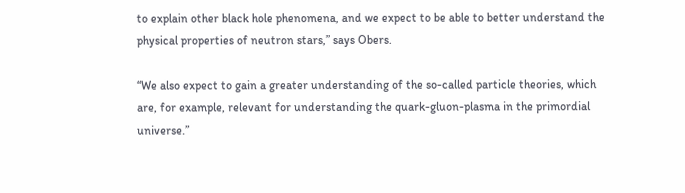to explain other black hole phenomena, and we expect to be able to better understand the physical properties of neutron stars,” says Obers.

“We also expect to gain a greater understanding of the so-called particle theories, which are, for example, relevant for understanding the quark-gluon-plasma in the primordial universe.”